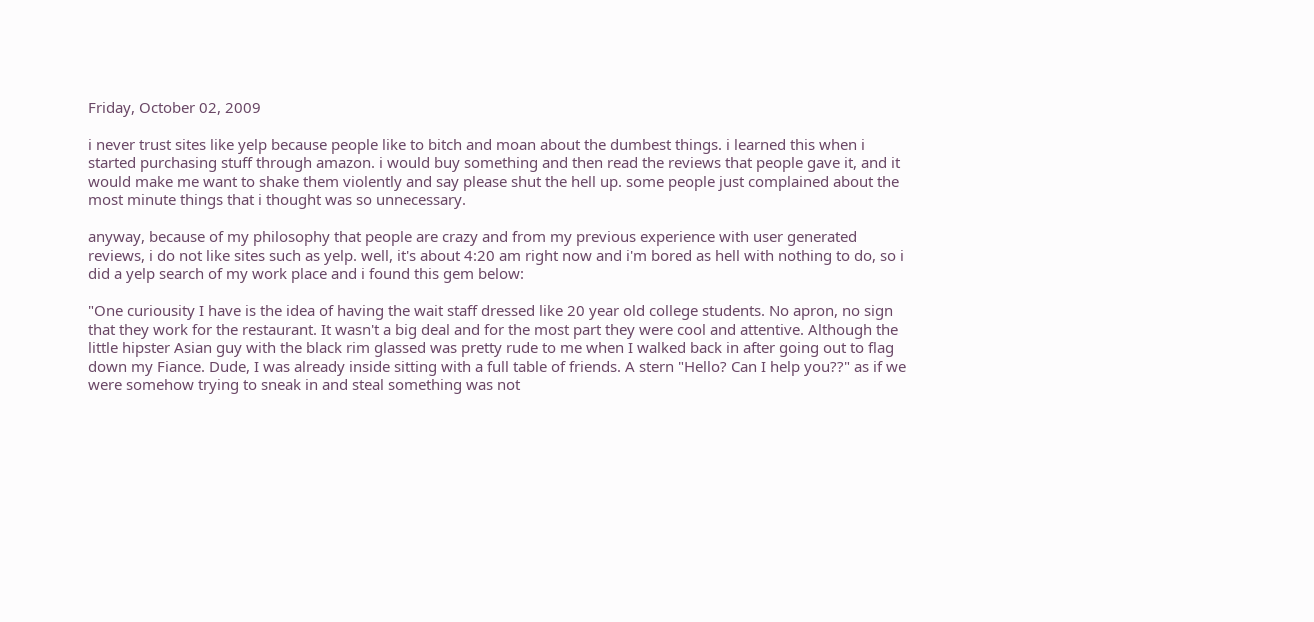Friday, October 02, 2009

i never trust sites like yelp because people like to bitch and moan about the dumbest things. i learned this when i started purchasing stuff through amazon. i would buy something and then read the reviews that people gave it, and it would make me want to shake them violently and say please shut the hell up. some people just complained about the most minute things that i thought was so unnecessary.

anyway, because of my philosophy that people are crazy and from my previous experience with user generated reviews, i do not like sites such as yelp. well, it's about 4:20 am right now and i'm bored as hell with nothing to do, so i did a yelp search of my work place and i found this gem below:

"One curiousity I have is the idea of having the wait staff dressed like 20 year old college students. No apron, no sign that they work for the restaurant. It wasn't a big deal and for the most part they were cool and attentive. Although the little hipster Asian guy with the black rim glassed was pretty rude to me when I walked back in after going out to flag down my Fiance. Dude, I was already inside sitting with a full table of friends. A stern "Hello? Can I help you??" as if we were somehow trying to sneak in and steal something was not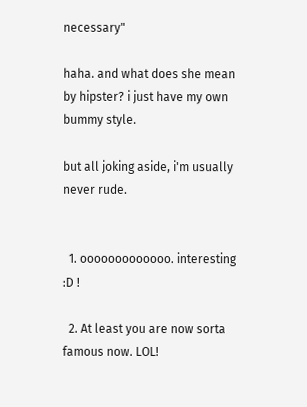necessary"

haha. and what does she mean by hipster? i just have my own bummy style.

but all joking aside, i'm usually never rude.


  1. ooooooooooooo. interesting :D !

  2. At least you are now sorta famous now. LOL!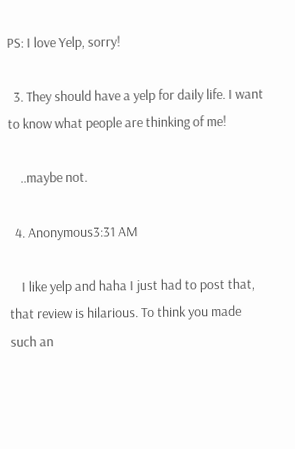PS: I love Yelp, sorry!

  3. They should have a yelp for daily life. I want to know what people are thinking of me!

    ..maybe not.

  4. Anonymous3:31 AM

    I like yelp and haha I just had to post that, that review is hilarious. To think you made such an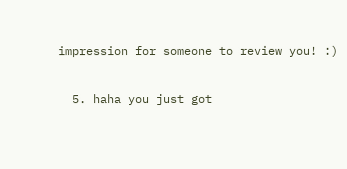impression for someone to review you! :)

  5. haha you just got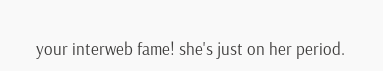your interweb fame! she's just on her period.